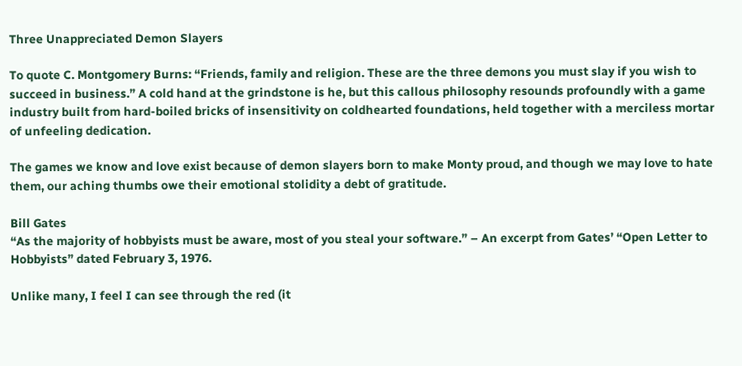Three Unappreciated Demon Slayers

To quote C. Montgomery Burns: “Friends, family and religion. These are the three demons you must slay if you wish to succeed in business.” A cold hand at the grindstone is he, but this callous philosophy resounds profoundly with a game industry built from hard-boiled bricks of insensitivity on coldhearted foundations, held together with a merciless mortar of unfeeling dedication.

The games we know and love exist because of demon slayers born to make Monty proud, and though we may love to hate them, our aching thumbs owe their emotional stolidity a debt of gratitude.

Bill Gates
“As the majority of hobbyists must be aware, most of you steal your software.” – An excerpt from Gates’ “Open Letter to Hobbyists” dated February 3, 1976.

Unlike many, I feel I can see through the red (it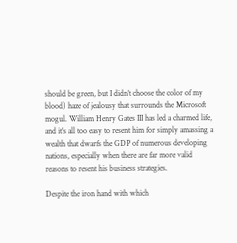should be green, but I didn’t choose the color of my blood) haze of jealousy that surrounds the Microsoft mogul. William Henry Gates III has led a charmed life, and it’s all too easy to resent him for simply amassing a wealth that dwarfs the GDP of numerous developing nations, especially when there are far more valid reasons to resent his business strategies.

Despite the iron hand with which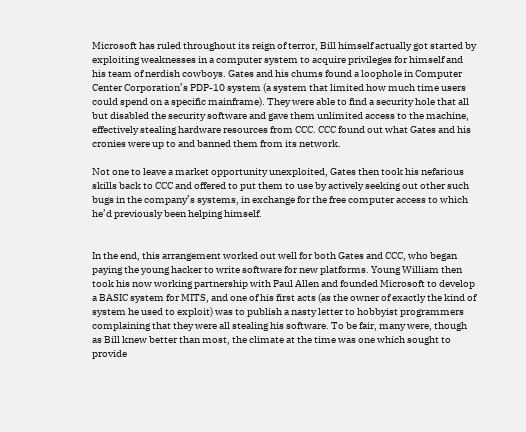Microsoft has ruled throughout its reign of terror, Bill himself actually got started by exploiting weaknesses in a computer system to acquire privileges for himself and his team of nerdish cowboys. Gates and his chums found a loophole in Computer Center Corporation’s PDP-10 system (a system that limited how much time users could spend on a specific mainframe). They were able to find a security hole that all but disabled the security software and gave them unlimited access to the machine, effectively stealing hardware resources from CCC. CCC found out what Gates and his cronies were up to and banned them from its network.

Not one to leave a market opportunity unexploited, Gates then took his nefarious skills back to CCC and offered to put them to use by actively seeking out other such bugs in the company’s systems, in exchange for the free computer access to which he’d previously been helping himself.


In the end, this arrangement worked out well for both Gates and CCC, who began paying the young hacker to write software for new platforms. Young William then took his now working partnership with Paul Allen and founded Microsoft to develop a BASIC system for MITS, and one of his first acts (as the owner of exactly the kind of system he used to exploit) was to publish a nasty letter to hobbyist programmers complaining that they were all stealing his software. To be fair, many were, though as Bill knew better than most, the climate at the time was one which sought to provide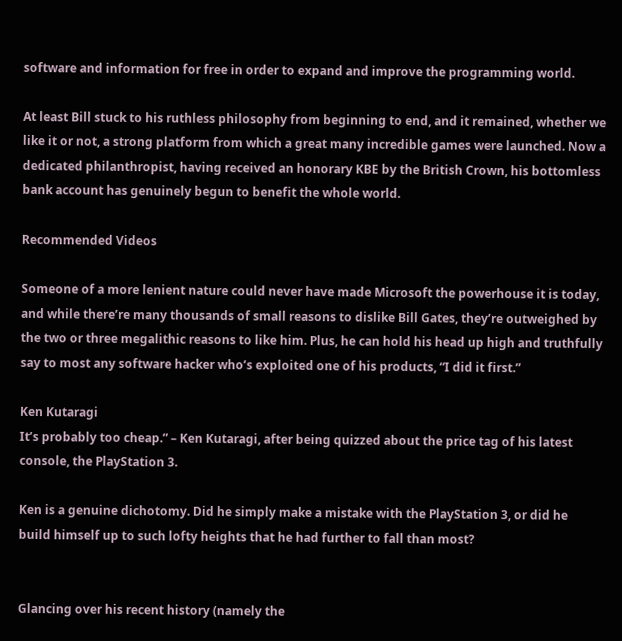software and information for free in order to expand and improve the programming world.

At least Bill stuck to his ruthless philosophy from beginning to end, and it remained, whether we like it or not, a strong platform from which a great many incredible games were launched. Now a dedicated philanthropist, having received an honorary KBE by the British Crown, his bottomless bank account has genuinely begun to benefit the whole world.

Recommended Videos

Someone of a more lenient nature could never have made Microsoft the powerhouse it is today, and while there’re many thousands of small reasons to dislike Bill Gates, they’re outweighed by the two or three megalithic reasons to like him. Plus, he can hold his head up high and truthfully say to most any software hacker who’s exploited one of his products, “I did it first.”

Ken Kutaragi
It’s probably too cheap.” – Ken Kutaragi, after being quizzed about the price tag of his latest console, the PlayStation 3.

Ken is a genuine dichotomy. Did he simply make a mistake with the PlayStation 3, or did he build himself up to such lofty heights that he had further to fall than most?


Glancing over his recent history (namely the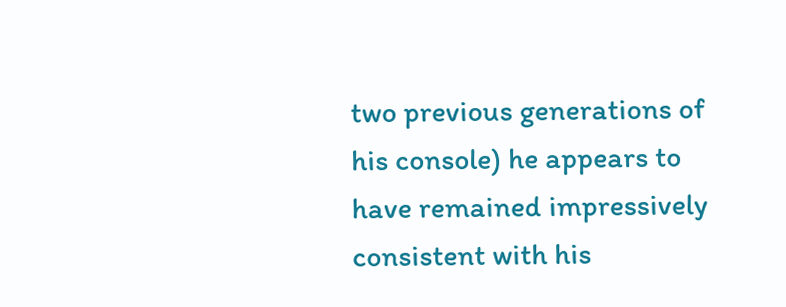two previous generations of his console) he appears to have remained impressively consistent with his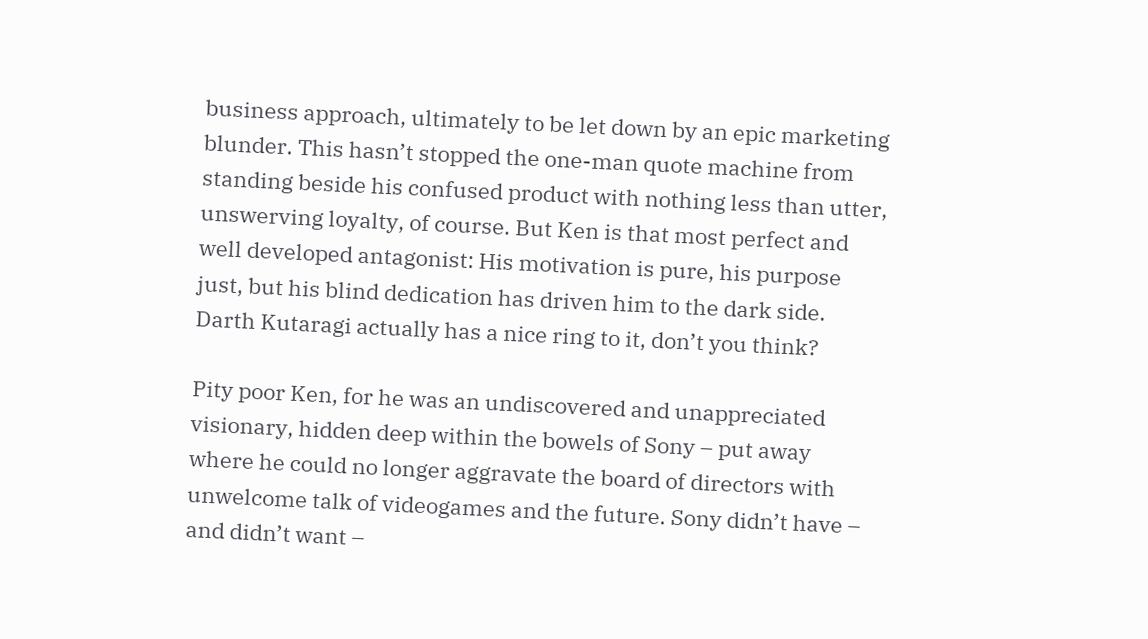business approach, ultimately to be let down by an epic marketing blunder. This hasn’t stopped the one-man quote machine from standing beside his confused product with nothing less than utter, unswerving loyalty, of course. But Ken is that most perfect and well developed antagonist: His motivation is pure, his purpose just, but his blind dedication has driven him to the dark side. Darth Kutaragi actually has a nice ring to it, don’t you think?

Pity poor Ken, for he was an undiscovered and unappreciated visionary, hidden deep within the bowels of Sony – put away where he could no longer aggravate the board of directors with unwelcome talk of videogames and the future. Sony didn’t have – and didn’t want –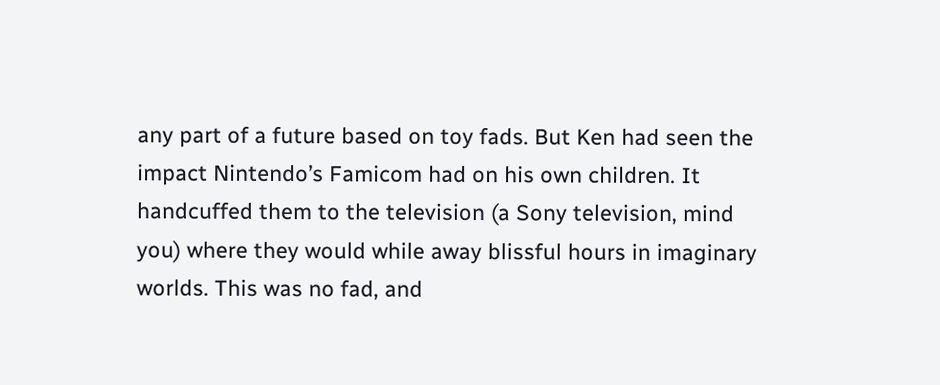any part of a future based on toy fads. But Ken had seen the impact Nintendo’s Famicom had on his own children. It handcuffed them to the television (a Sony television, mind you) where they would while away blissful hours in imaginary worlds. This was no fad, and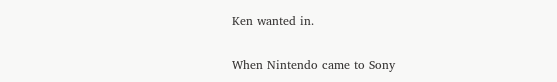Ken wanted in.

When Nintendo came to Sony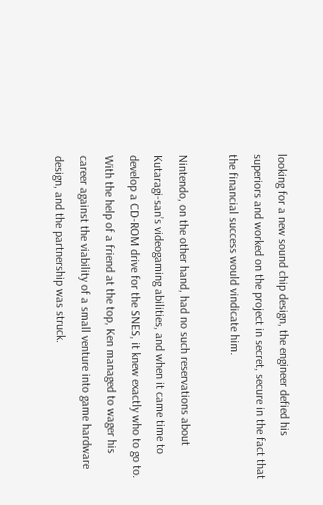looking for a new sound chip design, the engineer defied his superiors and worked on the project in secret, secure in the fact that the financial success would vindicate him.

Nintendo, on the other hand, had no such reservations about Kutaragi-san’s videogaming abilities, and when it came time to develop a CD-ROM drive for the SNES, it knew exactly who to go to. With the help of a friend at the top, Ken managed to wager his career against the viability of a small venture into game hardware design, and the partnership was struck.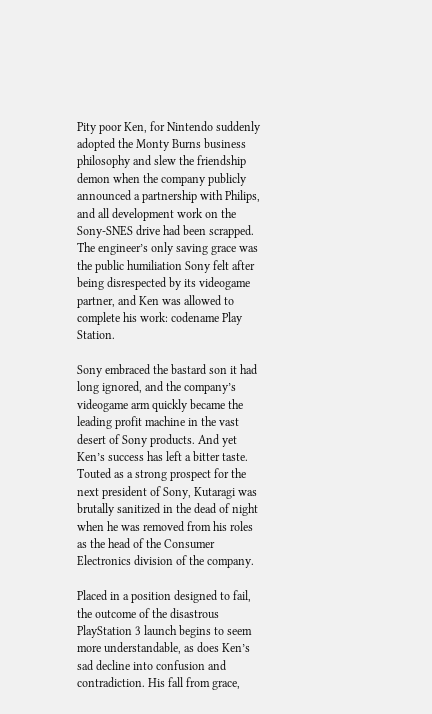Pity poor Ken, for Nintendo suddenly adopted the Monty Burns business philosophy and slew the friendship demon when the company publicly announced a partnership with Philips, and all development work on the Sony-SNES drive had been scrapped. The engineer’s only saving grace was the public humiliation Sony felt after being disrespected by its videogame partner, and Ken was allowed to complete his work: codename Play Station.

Sony embraced the bastard son it had long ignored, and the company’s videogame arm quickly became the leading profit machine in the vast desert of Sony products. And yet Ken’s success has left a bitter taste. Touted as a strong prospect for the next president of Sony, Kutaragi was brutally sanitized in the dead of night when he was removed from his roles as the head of the Consumer Electronics division of the company.

Placed in a position designed to fail, the outcome of the disastrous PlayStation 3 launch begins to seem more understandable, as does Ken’s sad decline into confusion and contradiction. His fall from grace,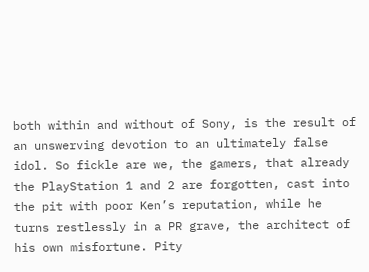both within and without of Sony, is the result of an unswerving devotion to an ultimately false idol. So fickle are we, the gamers, that already the PlayStation 1 and 2 are forgotten, cast into the pit with poor Ken’s reputation, while he turns restlessly in a PR grave, the architect of his own misfortune. Pity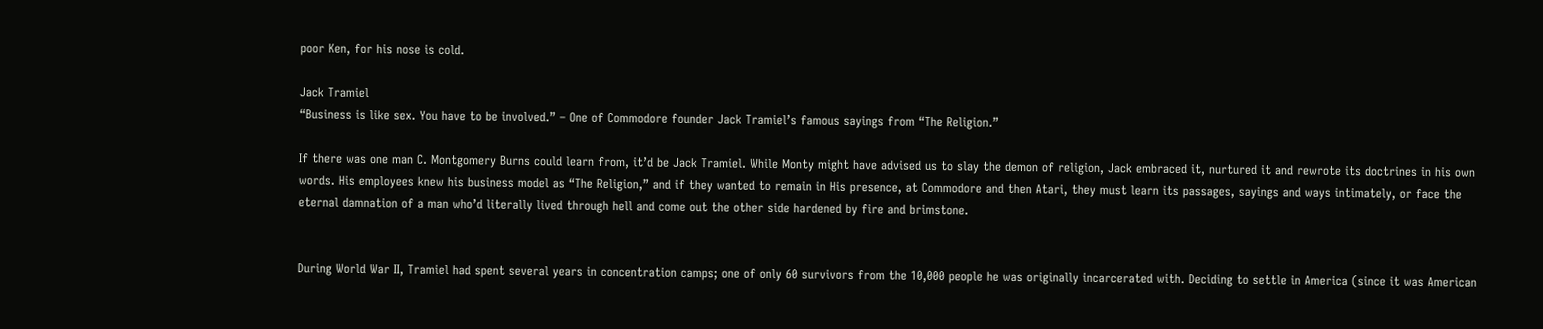poor Ken, for his nose is cold.

Jack Tramiel
“Business is like sex. You have to be involved.” – One of Commodore founder Jack Tramiel’s famous sayings from “The Religion.”

If there was one man C. Montgomery Burns could learn from, it’d be Jack Tramiel. While Monty might have advised us to slay the demon of religion, Jack embraced it, nurtured it and rewrote its doctrines in his own words. His employees knew his business model as “The Religion,” and if they wanted to remain in His presence, at Commodore and then Atari, they must learn its passages, sayings and ways intimately, or face the eternal damnation of a man who’d literally lived through hell and come out the other side hardened by fire and brimstone.


During World War II, Tramiel had spent several years in concentration camps; one of only 60 survivors from the 10,000 people he was originally incarcerated with. Deciding to settle in America (since it was American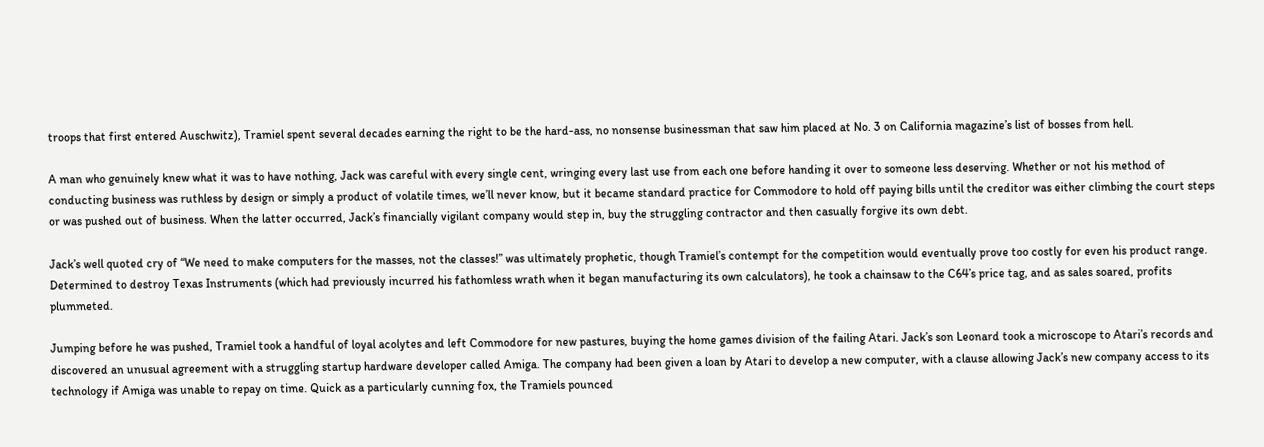troops that first entered Auschwitz), Tramiel spent several decades earning the right to be the hard-ass, no nonsense businessman that saw him placed at No. 3 on California magazine’s list of bosses from hell.

A man who genuinely knew what it was to have nothing, Jack was careful with every single cent, wringing every last use from each one before handing it over to someone less deserving. Whether or not his method of conducting business was ruthless by design or simply a product of volatile times, we’ll never know, but it became standard practice for Commodore to hold off paying bills until the creditor was either climbing the court steps or was pushed out of business. When the latter occurred, Jack’s financially vigilant company would step in, buy the struggling contractor and then casually forgive its own debt.

Jack’s well quoted cry of “We need to make computers for the masses, not the classes!” was ultimately prophetic, though Tramiel’s contempt for the competition would eventually prove too costly for even his product range. Determined to destroy Texas Instruments (which had previously incurred his fathomless wrath when it began manufacturing its own calculators), he took a chainsaw to the C64’s price tag, and as sales soared, profits plummeted.

Jumping before he was pushed, Tramiel took a handful of loyal acolytes and left Commodore for new pastures, buying the home games division of the failing Atari. Jack’s son Leonard took a microscope to Atari’s records and discovered an unusual agreement with a struggling startup hardware developer called Amiga. The company had been given a loan by Atari to develop a new computer, with a clause allowing Jack’s new company access to its technology if Amiga was unable to repay on time. Quick as a particularly cunning fox, the Tramiels pounced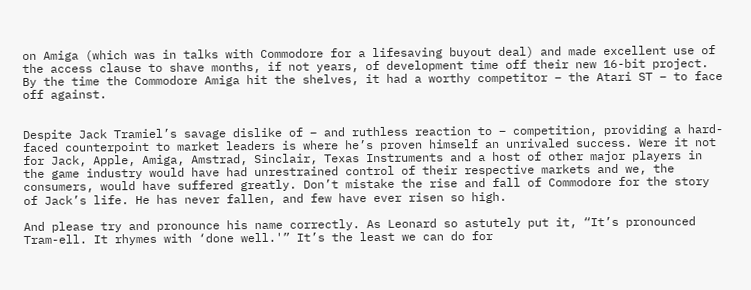on Amiga (which was in talks with Commodore for a lifesaving buyout deal) and made excellent use of the access clause to shave months, if not years, of development time off their new 16-bit project. By the time the Commodore Amiga hit the shelves, it had a worthy competitor – the Atari ST – to face off against.


Despite Jack Tramiel’s savage dislike of – and ruthless reaction to – competition, providing a hard-faced counterpoint to market leaders is where he’s proven himself an unrivaled success. Were it not for Jack, Apple, Amiga, Amstrad, Sinclair, Texas Instruments and a host of other major players in the game industry would have had unrestrained control of their respective markets and we, the consumers, would have suffered greatly. Don’t mistake the rise and fall of Commodore for the story of Jack’s life. He has never fallen, and few have ever risen so high.

And please try and pronounce his name correctly. As Leonard so astutely put it, “It’s pronounced Tram-ell. It rhymes with ‘done well.'” It’s the least we can do for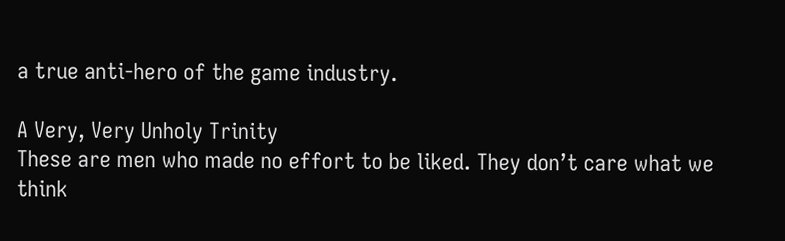a true anti-hero of the game industry.

A Very, Very Unholy Trinity
These are men who made no effort to be liked. They don’t care what we think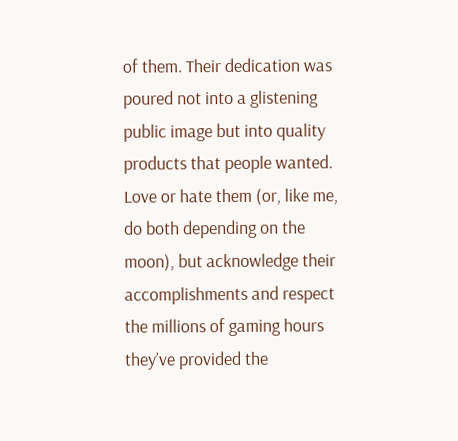of them. Their dedication was poured not into a glistening public image but into quality products that people wanted. Love or hate them (or, like me, do both depending on the moon), but acknowledge their accomplishments and respect the millions of gaming hours they’ve provided the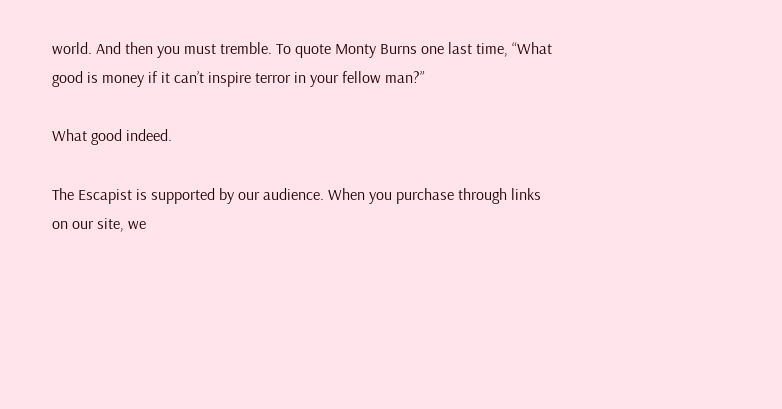world. And then you must tremble. To quote Monty Burns one last time, “What good is money if it can’t inspire terror in your fellow man?”

What good indeed.

The Escapist is supported by our audience. When you purchase through links on our site, we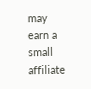may earn a small affiliate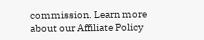commission. Learn more about our Affiliate Policy